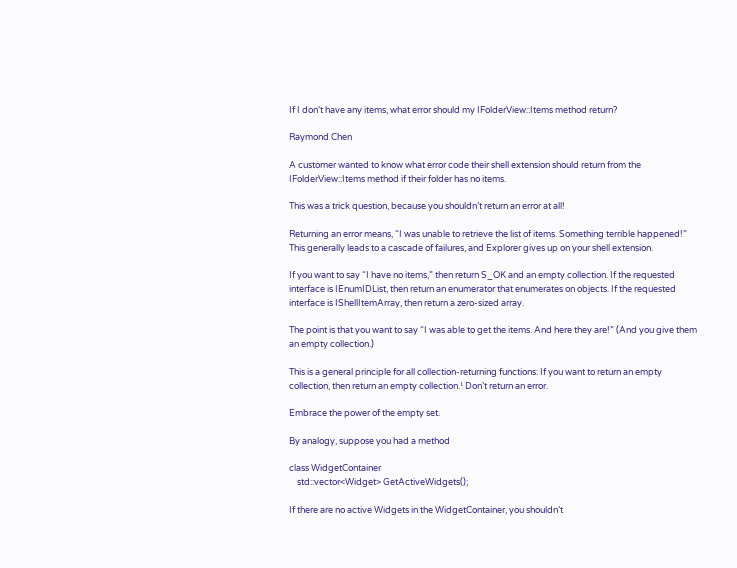If I don’t have any items, what error should my IFolderView::Items method return?

Raymond Chen

A customer wanted to know what error code their shell extension should return from the IFolderView::Items method if their folder has no items.

This was a trick question, because you shouldn’t return an error at all!

Returning an error means, “I was unable to retrieve the list of items. Something terrible happened!” This generally leads to a cascade of failures, and Explorer gives up on your shell extension.

If you want to say “I have no items,” then return S_OK and an empty collection. If the requested interface is IEnumIDList, then return an enumerator that enumerates on objects. If the requested interface is IShellItemArray, then return a zero-sized array.

The point is that you want to say “I was able to get the items. And here they are!” (And you give them an empty collection.)

This is a general principle for all collection-returning functions: If you want to return an empty collection, then return an empty collection.¹ Don’t return an error.

Embrace the power of the empty set.

By analogy, suppose you had a method

class WidgetContainer
    std::vector<Widget> GetActiveWidgets();

If there are no active Widgets in the WidgetContainer, you shouldn’t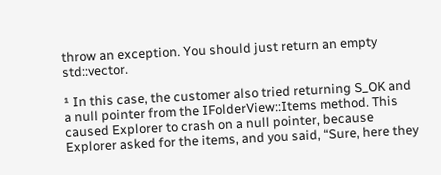throw an exception. You should just return an empty std::vector.

¹ In this case, the customer also tried returning S_OK and a null pointer from the IFolderView::Items method. This caused Explorer to crash on a null pointer, because Explorer asked for the items, and you said, “Sure, here they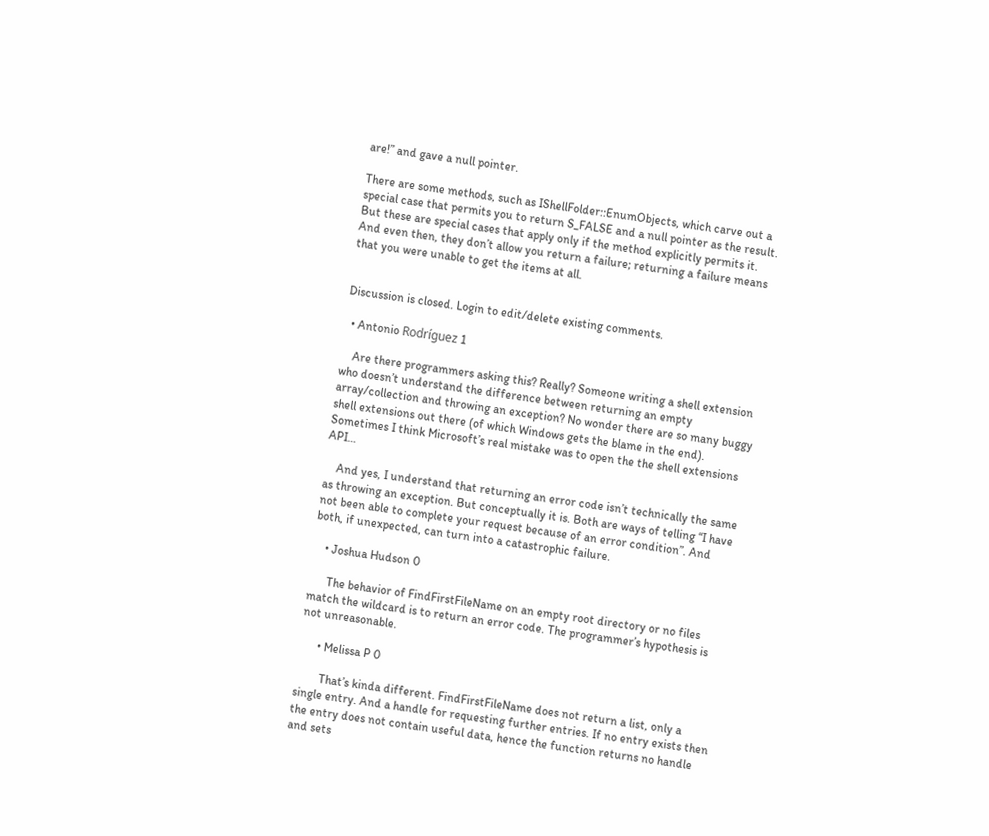are!” and gave a null pointer.

There are some methods, such as IShellFolder::EnumObjects, which carve out a special case that permits you to return S_FALSE and a null pointer as the result. But these are special cases that apply only if the method explicitly permits it. And even then, they don’t allow you return a failure; returning a failure means that you were unable to get the items at all.


Discussion is closed. Login to edit/delete existing comments.

  • Antonio Rodríguez 1

    Are there programmers asking this? Really? Someone writing a shell extension who doesn’t understand the difference between returning an empty array/collection and throwing an exception? No wonder there are so many buggy shell extensions out there (of which Windows gets the blame in the end). Sometimes I think Microsoft’s real mistake was to open the the shell extensions API…

    And yes, I understand that returning an error code isn’t technically the same as throwing an exception. But conceptually it is. Both are ways of telling “I have not been able to complete your request because of an error condition”. And both, if unexpected, can turn into a catastrophic failure.

    • Joshua Hudson 0

      The behavior of FindFirstFileName on an empty root directory or no files match the wildcard is to return an error code. The programmer’s hypothesis is not unreasonable.

      • Melissa P 0

        That’s kinda different. FindFirstFileName does not return a list, only a single entry. And a handle for requesting further entries. If no entry exists then the entry does not contain useful data, hence the function returns no handle and sets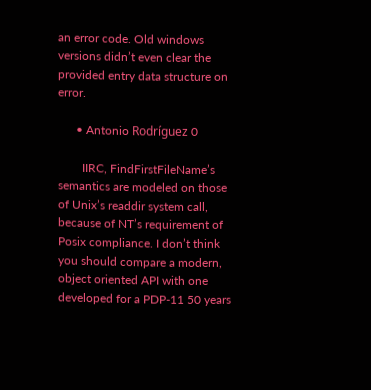an error code. Old windows versions didn’t even clear the provided entry data structure on error.

      • Antonio Rodríguez 0

        IIRC, FindFirstFileName’s semantics are modeled on those of Unix’s readdir system call, because of NT’s requirement of Posix compliance. I don’t think you should compare a modern, object oriented API with one developed for a PDP-11 50 years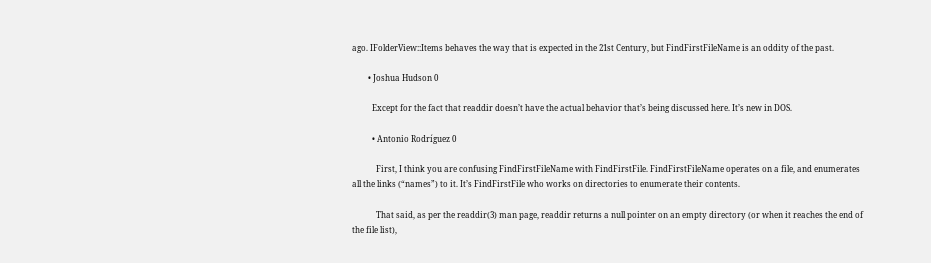ago. IFolderView::Items behaves the way that is expected in the 21st Century, but FindFirstFileName is an oddity of the past.

        • Joshua Hudson 0

          Except for the fact that readdir doesn’t have the actual behavior that’s being discussed here. It’s new in DOS.

          • Antonio Rodríguez 0

            First, I think you are confusing FindFirstFileName with FindFirstFile. FindFirstFileName operates on a file, and enumerates all the links (“names”) to it. It’s FindFirstFile who works on directories to enumerate their contents.

            That said, as per the readdir(3) man page, readdir returns a null pointer on an empty directory (or when it reaches the end of the file list),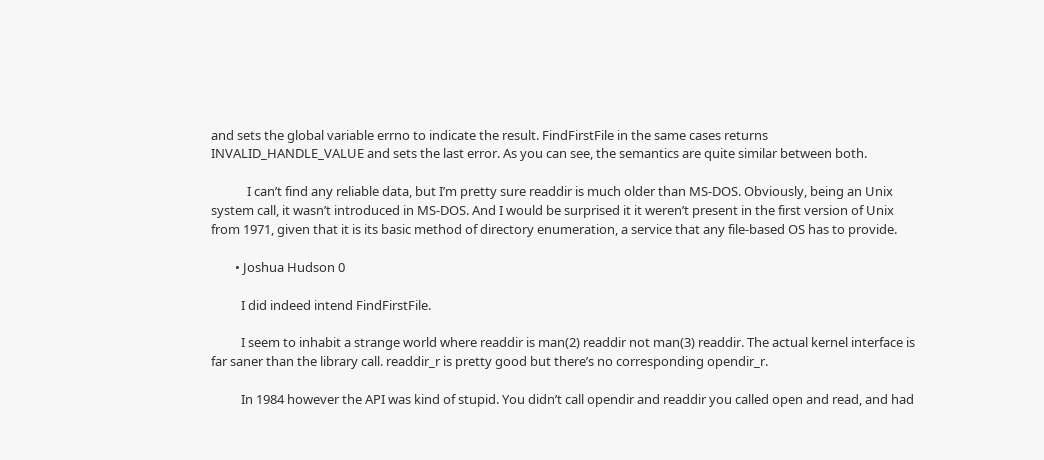and sets the global variable errno to indicate the result. FindFirstFile in the same cases returns INVALID_HANDLE_VALUE and sets the last error. As you can see, the semantics are quite similar between both.

            I can’t find any reliable data, but I’m pretty sure readdir is much older than MS-DOS. Obviously, being an Unix system call, it wasn’t introduced in MS-DOS. And I would be surprised it it weren’t present in the first version of Unix from 1971, given that it is its basic method of directory enumeration, a service that any file-based OS has to provide.

        • Joshua Hudson 0

          I did indeed intend FindFirstFile.

          I seem to inhabit a strange world where readdir is man(2) readdir not man(3) readdir. The actual kernel interface is far saner than the library call. readdir_r is pretty good but there’s no corresponding opendir_r.

          In 1984 however the API was kind of stupid. You didn’t call opendir and readdir you called open and read, and had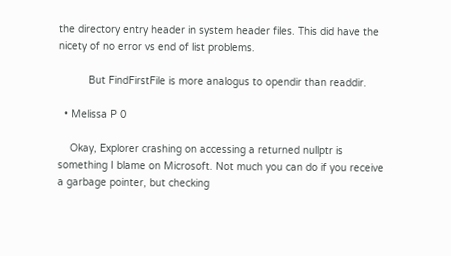the directory entry header in system header files. This did have the nicety of no error vs end of list problems.

          But FindFirstFile is more analogus to opendir than readdir.

  • Melissa P 0

    Okay, Explorer crashing on accessing a returned nullptr is something I blame on Microsoft. Not much you can do if you receive a garbage pointer, but checking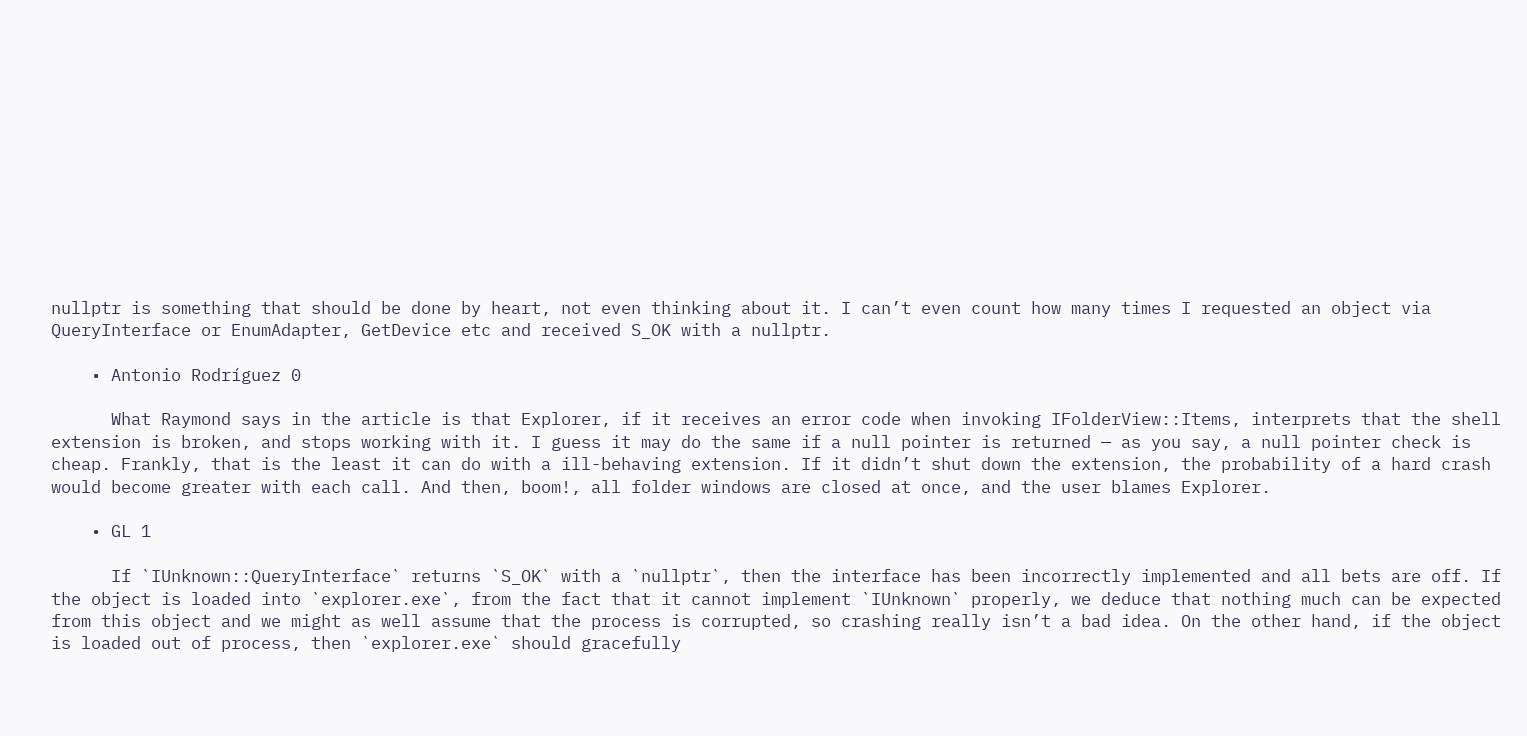nullptr is something that should be done by heart, not even thinking about it. I can’t even count how many times I requested an object via QueryInterface or EnumAdapter, GetDevice etc and received S_OK with a nullptr.

    • Antonio Rodríguez 0

      What Raymond says in the article is that Explorer, if it receives an error code when invoking IFolderView::Items, interprets that the shell extension is broken, and stops working with it. I guess it may do the same if a null pointer is returned — as you say, a null pointer check is cheap. Frankly, that is the least it can do with a ill-behaving extension. If it didn’t shut down the extension, the probability of a hard crash would become greater with each call. And then, boom!, all folder windows are closed at once, and the user blames Explorer.

    • GL 1

      If `IUnknown::QueryInterface` returns `S_OK` with a `nullptr`, then the interface has been incorrectly implemented and all bets are off. If the object is loaded into `explorer.exe`, from the fact that it cannot implement `IUnknown` properly, we deduce that nothing much can be expected from this object and we might as well assume that the process is corrupted, so crashing really isn’t a bad idea. On the other hand, if the object is loaded out of process, then `explorer.exe` should gracefully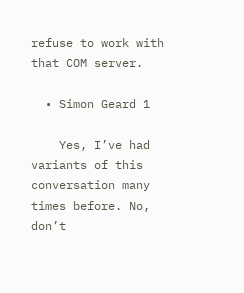refuse to work with that COM server.

  • Simon Geard 1

    Yes, I’ve had variants of this conversation many times before. No, don’t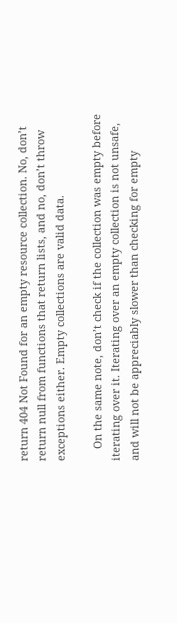return 404 Not Found for an empty resource collection. No, don’t return null from functions that return lists, and no, don’t throw exceptions either. Empty collections are valid data.

    On the same note, don’t check if the collection was empty before iterating over it. Iterating over an empty collection is not unsafe, and will not be appreciably slower than checking for empty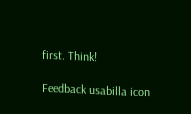first. Think!

Feedback usabilla icon